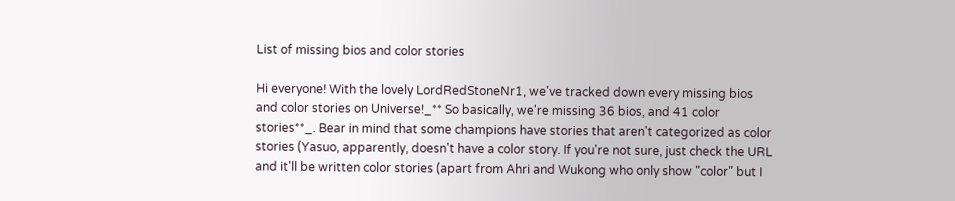List of missing bios and color stories

Hi everyone! With the lovely LordRedStoneNr1, we've tracked down every missing bios and color stories on Universe!_** So basically, we're missing 36 bios, and 41 color stories**_. Bear in mind that some champions have stories that aren't categorized as color stories (Yasuo, apparently, doesn't have a color story. If you're not sure, just check the URL and it'll be written color stories (apart from Ahri and Wukong who only show "color" but I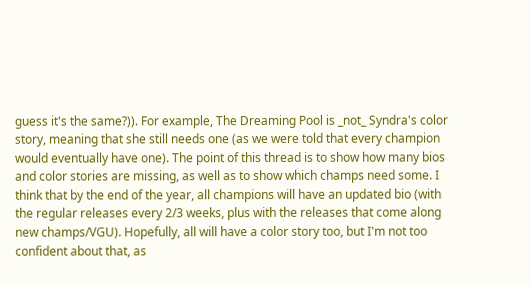guess it's the same?)). For example, The Dreaming Pool is _not_ Syndra's color story, meaning that she still needs one (as we were told that every champion would eventually have one). The point of this thread is to show how many bios and color stories are missing, as well as to show which champs need some. I think that by the end of the year, all champions will have an updated bio (with the regular releases every 2/3 weeks, plus with the releases that come along new champs/VGU). Hopefully, all will have a color story too, but I'm not too confident about that, as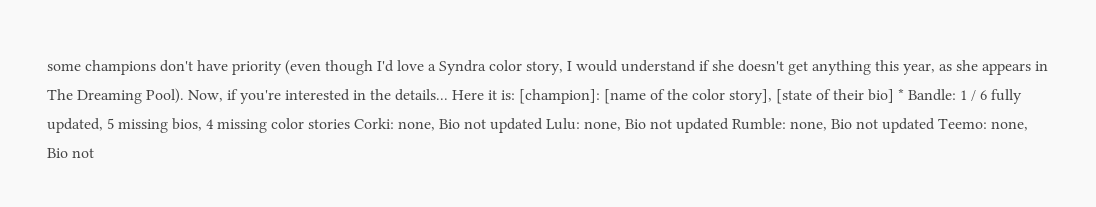some champions don't have priority (even though I'd love a Syndra color story, I would understand if she doesn't get anything this year, as she appears in The Dreaming Pool). Now, if you're interested in the details... Here it is: [champion]: [name of the color story], [state of their bio] * Bandle: 1 / 6 fully updated, 5 missing bios, 4 missing color stories Corki: none, Bio not updated Lulu: none, Bio not updated Rumble: none, Bio not updated Teemo: none, Bio not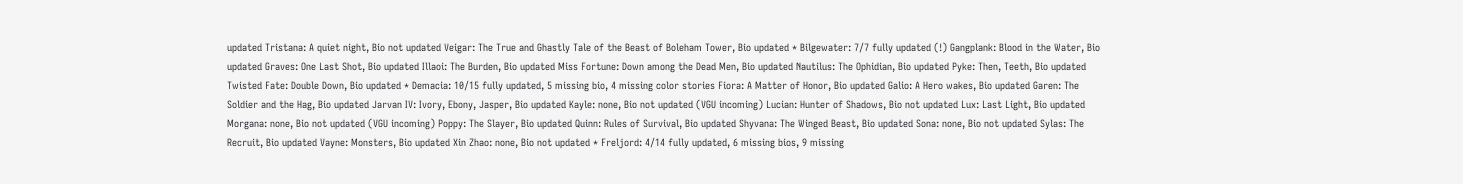updated Tristana: A quiet night, Bio not updated Veigar: The True and Ghastly Tale of the Beast of Boleham Tower, Bio updated * Bilgewater: 7/7 fully updated (!) Gangplank: Blood in the Water, Bio updated Graves: One Last Shot, Bio updated Illaoi: The Burden, Bio updated Miss Fortune: Down among the Dead Men, Bio updated Nautilus: The Ophidian, Bio updated Pyke: Then, Teeth, Bio updated Twisted Fate: Double Down, Bio updated * Demacia: 10/15 fully updated, 5 missing bio, 4 missing color stories Fiora: A Matter of Honor, Bio updated Galio: A Hero wakes, Bio updated Garen: The Soldier and the Hag, Bio updated Jarvan IV: Ivory, Ebony, Jasper, Bio updated Kayle: none, Bio not updated (VGU incoming) Lucian: Hunter of Shadows, Bio not updated Lux: Last Light, Bio updated Morgana: none, Bio not updated (VGU incoming) Poppy: The Slayer, Bio updated Quinn: Rules of Survival, Bio updated Shyvana: The Winged Beast, Bio updated Sona: none, Bio not updated Sylas: The Recruit, Bio updated Vayne: Monsters, Bio updated Xin Zhao: none, Bio not updated * Freljord: 4/14 fully updated, 6 missing bios, 9 missing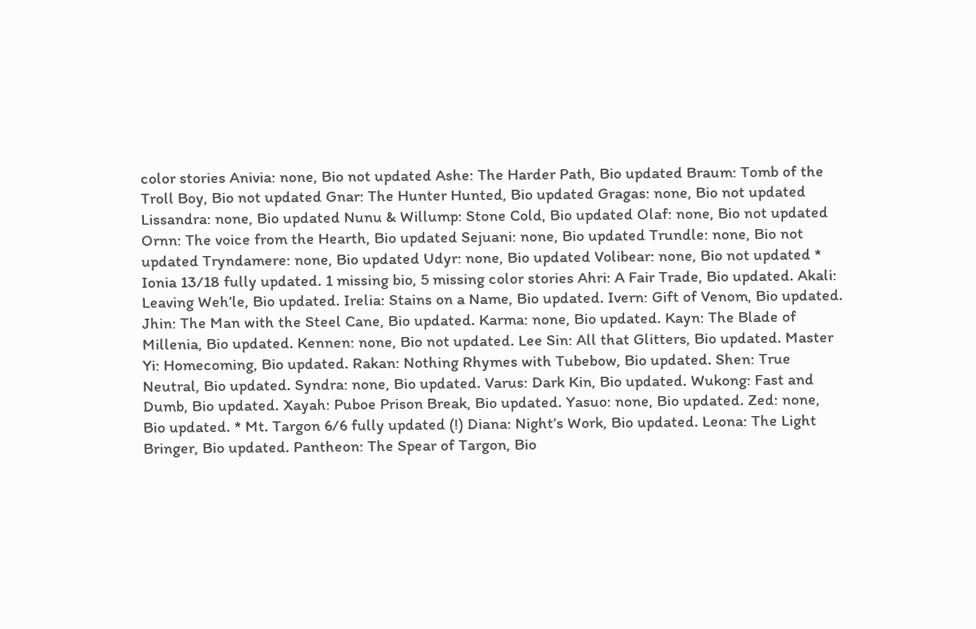color stories Anivia: none, Bio not updated Ashe: The Harder Path, Bio updated Braum: Tomb of the Troll Boy, Bio not updated Gnar: The Hunter Hunted, Bio updated Gragas: none, Bio not updated Lissandra: none, Bio updated Nunu & Willump: Stone Cold, Bio updated Olaf: none, Bio not updated Ornn: The voice from the Hearth, Bio updated Sejuani: none, Bio updated Trundle: none, Bio not updated Tryndamere: none, Bio updated Udyr: none, Bio updated Volibear: none, Bio not updated * Ionia 13/18 fully updated. 1 missing bio, 5 missing color stories Ahri: A Fair Trade, Bio updated. Akali: Leaving Weh’le, Bio updated. Irelia: Stains on a Name, Bio updated. Ivern: Gift of Venom, Bio updated. Jhin: The Man with the Steel Cane, Bio updated. Karma: none, Bio updated. Kayn: The Blade of Millenia, Bio updated. Kennen: none, Bio not updated. Lee Sin: All that Glitters, Bio updated. Master Yi: Homecoming, Bio updated. Rakan: Nothing Rhymes with Tubebow, Bio updated. Shen: True Neutral, Bio updated. Syndra: none, Bio updated. Varus: Dark Kin, Bio updated. Wukong: Fast and Dumb, Bio updated. Xayah: Puboe Prison Break, Bio updated. Yasuo: none, Bio updated. Zed: none, Bio updated. * Mt. Targon 6/6 fully updated (!) Diana: Night’s Work, Bio updated. Leona: The Light Bringer, Bio updated. Pantheon: The Spear of Targon, Bio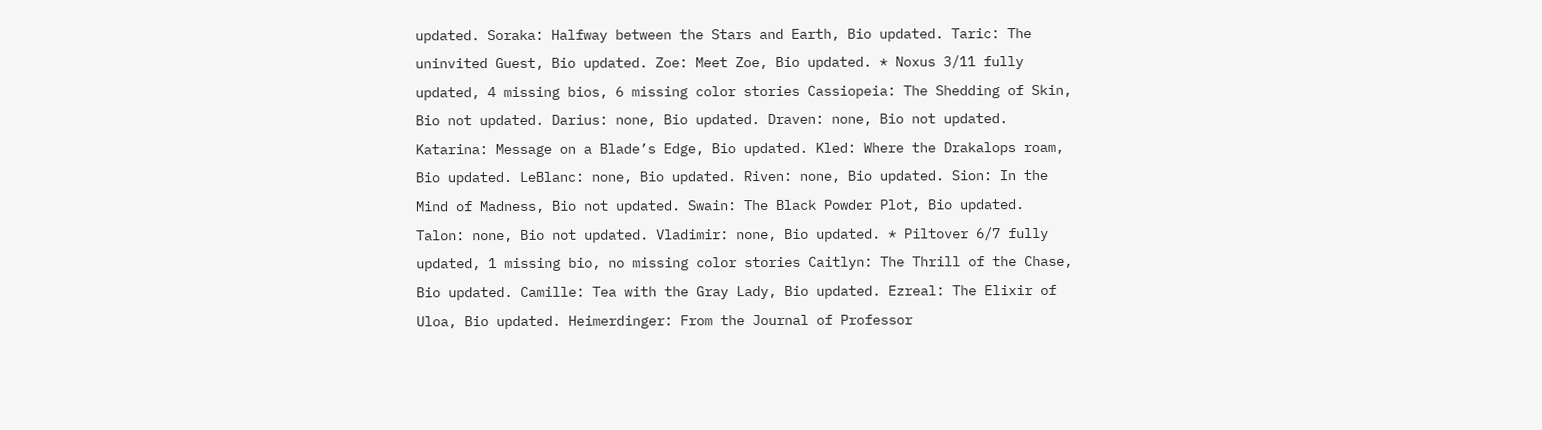updated. Soraka: Halfway between the Stars and Earth, Bio updated. Taric: The uninvited Guest, Bio updated. Zoe: Meet Zoe, Bio updated. * Noxus 3/11 fully updated, 4 missing bios, 6 missing color stories Cassiopeia: The Shedding of Skin, Bio not updated. Darius: none, Bio updated. Draven: none, Bio not updated. Katarina: Message on a Blade’s Edge, Bio updated. Kled: Where the Drakalops roam, Bio updated. LeBlanc: none, Bio updated. Riven: none, Bio updated. Sion: In the Mind of Madness, Bio not updated. Swain: The Black Powder Plot, Bio updated. Talon: none, Bio not updated. Vladimir: none, Bio updated. * Piltover 6/7 fully updated, 1 missing bio, no missing color stories Caitlyn: The Thrill of the Chase, Bio updated. Camille: Tea with the Gray Lady, Bio updated. Ezreal: The Elixir of Uloa, Bio updated. Heimerdinger: From the Journal of Professor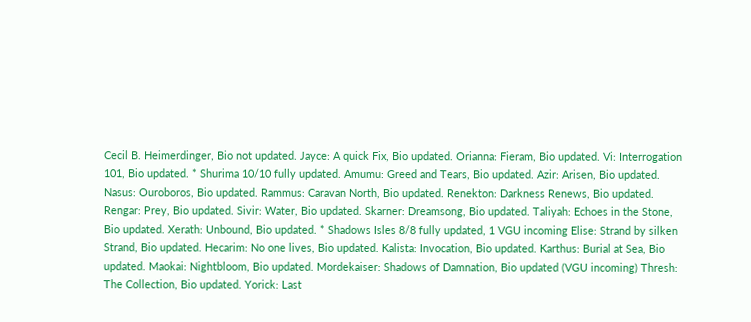Cecil B. Heimerdinger, Bio not updated. Jayce: A quick Fix, Bio updated. Orianna: Fieram, Bio updated. Vi: Interrogation 101, Bio updated. * Shurima 10/10 fully updated. Amumu: Greed and Tears, Bio updated. Azir: Arisen, Bio updated. Nasus: Ouroboros, Bio updated. Rammus: Caravan North, Bio updated. Renekton: Darkness Renews, Bio updated. Rengar: Prey, Bio updated. Sivir: Water, Bio updated. Skarner: Dreamsong, Bio updated. Taliyah: Echoes in the Stone, Bio updated. Xerath: Unbound, Bio updated. * Shadows Isles 8/8 fully updated, 1 VGU incoming Elise: Strand by silken Strand, Bio updated. Hecarim: No one lives, Bio updated. Kalista: Invocation, Bio updated. Karthus: Burial at Sea, Bio updated. Maokai: Nightbloom, Bio updated. Mordekaiser: Shadows of Damnation, Bio updated (VGU incoming) Thresh: The Collection, Bio updated. Yorick: Last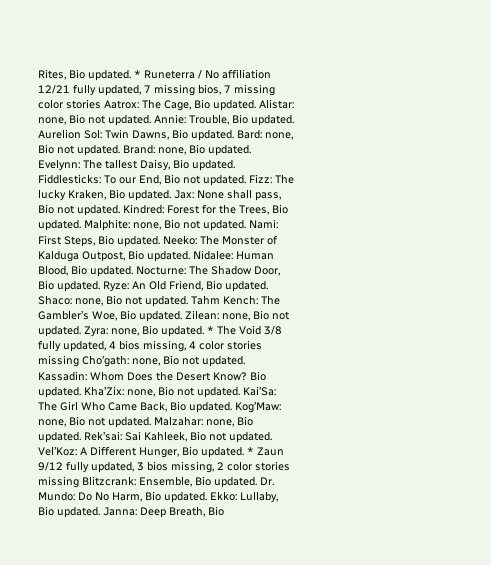Rites, Bio updated. * Runeterra / No affiliation 12/21 fully updated, 7 missing bios, 7 missing color stories Aatrox: The Cage, Bio updated. Alistar: none, Bio not updated. Annie: Trouble, Bio updated. Aurelion Sol: Twin Dawns, Bio updated. Bard: none, Bio not updated. Brand: none, Bio updated. Evelynn: The tallest Daisy, Bio updated. Fiddlesticks: To our End, Bio not updated. Fizz: The lucky Kraken, Bio updated. Jax: None shall pass, Bio not updated. Kindred: Forest for the Trees, Bio updated. Malphite: none, Bio not updated. Nami: First Steps, Bio updated. Neeko: The Monster of Kalduga Outpost, Bio updated. Nidalee: Human Blood, Bio updated. Nocturne: The Shadow Door, Bio updated. Ryze: An Old Friend, Bio updated. Shaco: none, Bio not updated. Tahm Kench: The Gambler’s Woe, Bio updated. Zilean: none, Bio not updated. Zyra: none, Bio updated. * The Void 3/8 fully updated, 4 bios missing, 4 color stories missing Cho’gath: none, Bio not updated. Kassadin: Whom Does the Desert Know? Bio updated. Kha’Zix: none, Bio not updated. Kai’Sa: The Girl Who Came Back, Bio updated. Kog’Maw: none, Bio not updated. Malzahar: none, Bio updated. Rek’sai: Sai Kahleek, Bio not updated. Vel’Koz: A Different Hunger, Bio updated. * Zaun 9/12 fully updated, 3 bios missing, 2 color stories missing Blitzcrank: Ensemble, Bio updated. Dr. Mundo: Do No Harm, Bio updated. Ekko: Lullaby, Bio updated. Janna: Deep Breath, Bio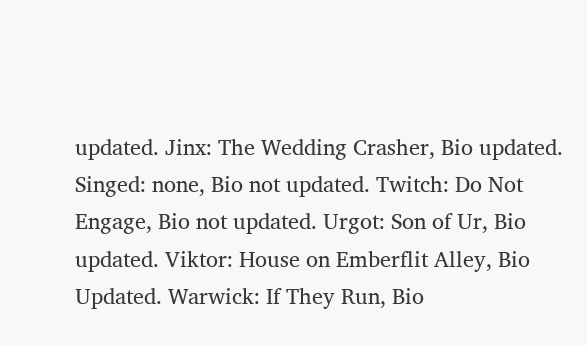updated. Jinx: The Wedding Crasher, Bio updated. Singed: none, Bio not updated. Twitch: Do Not Engage, Bio not updated. Urgot: Son of Ur, Bio updated. Viktor: House on Emberflit Alley, Bio Updated. Warwick: If They Run, Bio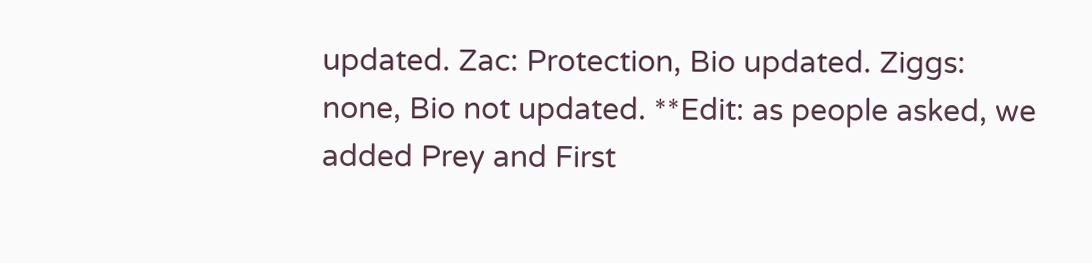updated. Zac: Protection, Bio updated. Ziggs: none, Bio not updated. **Edit: as people asked, we added Prey and First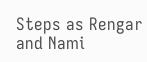Steps as Rengar and Nami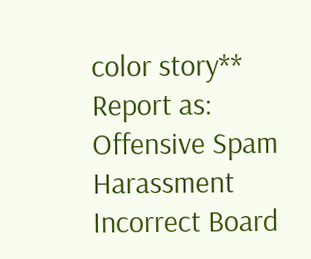color story**
Report as:
Offensive Spam Harassment Incorrect Board